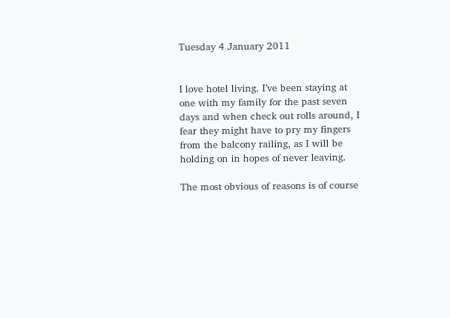Tuesday 4 January 2011


I love hotel living. I’ve been staying at one with my family for the past seven days and when check out rolls around, I fear they might have to pry my fingers from the balcony railing, as I will be holding on in hopes of never leaving.

The most obvious of reasons is of course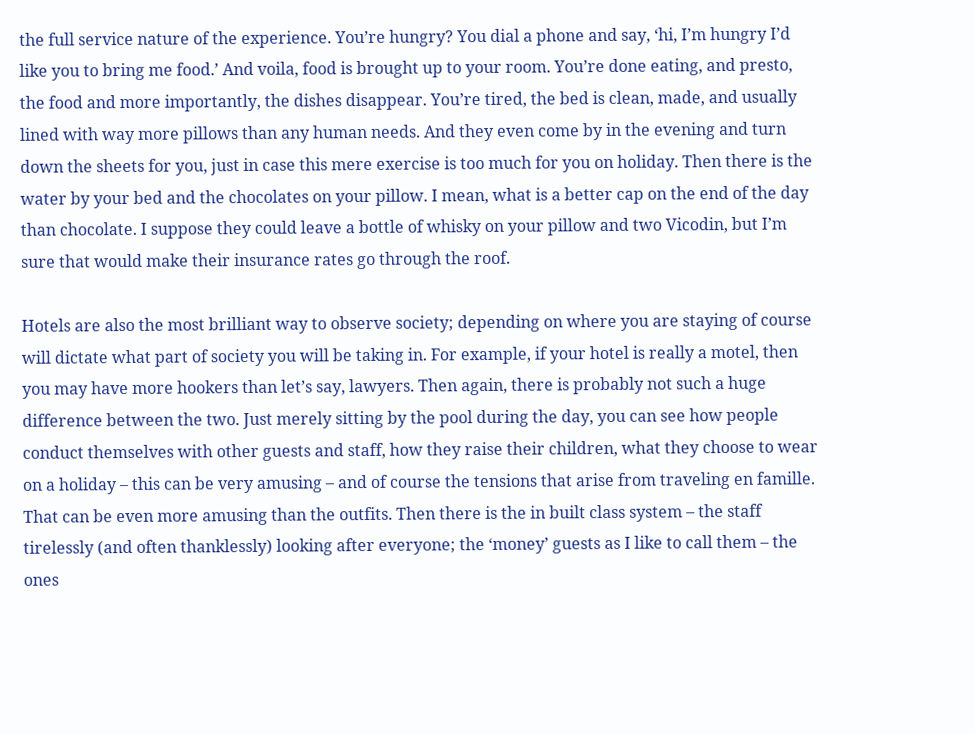the full service nature of the experience. You’re hungry? You dial a phone and say, ‘hi, I’m hungry I’d like you to bring me food.’ And voila, food is brought up to your room. You’re done eating, and presto, the food and more importantly, the dishes disappear. You’re tired, the bed is clean, made, and usually lined with way more pillows than any human needs. And they even come by in the evening and turn down the sheets for you, just in case this mere exercise is too much for you on holiday. Then there is the water by your bed and the chocolates on your pillow. I mean, what is a better cap on the end of the day than chocolate. I suppose they could leave a bottle of whisky on your pillow and two Vicodin, but I’m sure that would make their insurance rates go through the roof.

Hotels are also the most brilliant way to observe society; depending on where you are staying of course will dictate what part of society you will be taking in. For example, if your hotel is really a motel, then you may have more hookers than let’s say, lawyers. Then again, there is probably not such a huge difference between the two. Just merely sitting by the pool during the day, you can see how people conduct themselves with other guests and staff, how they raise their children, what they choose to wear on a holiday – this can be very amusing – and of course the tensions that arise from traveling en famille. That can be even more amusing than the outfits. Then there is the in built class system – the staff tirelessly (and often thanklessly) looking after everyone; the ‘money’ guests as I like to call them – the ones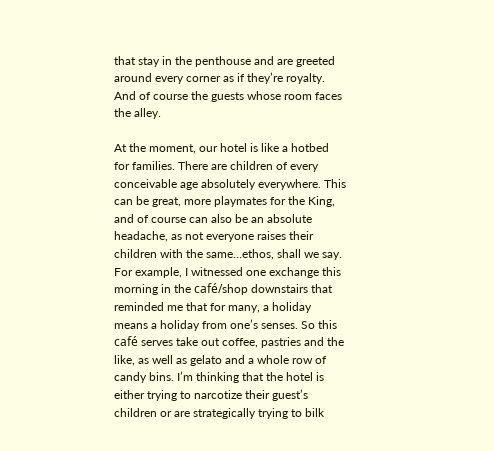that stay in the penthouse and are greeted around every corner as if they’re royalty. And of course the guests whose room faces the alley.

At the moment, our hotel is like a hotbed for families. There are children of every conceivable age absolutely everywhere. This can be great, more playmates for the King, and of course can also be an absolute headache, as not everyone raises their children with the same…ethos, shall we say. For example, I witnessed one exchange this morning in the café/shop downstairs that reminded me that for many, a holiday means a holiday from one’s senses. So this café serves take out coffee, pastries and the like, as well as gelato and a whole row of candy bins. I’m thinking that the hotel is either trying to narcotize their guest’s children or are strategically trying to bilk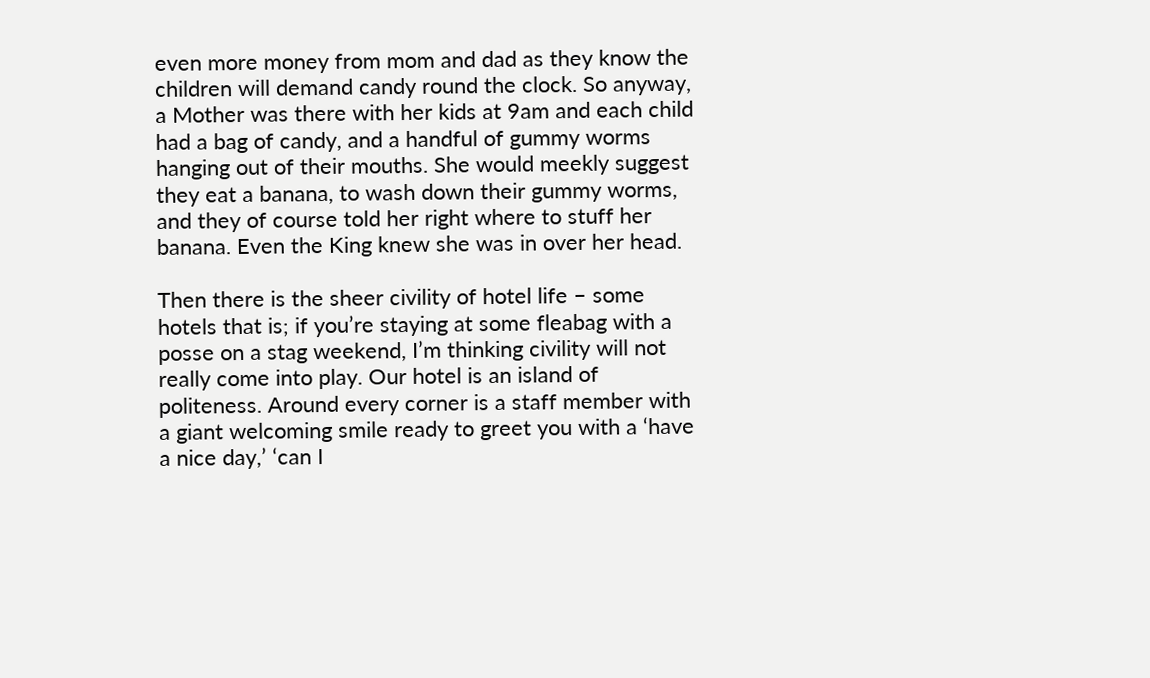even more money from mom and dad as they know the children will demand candy round the clock. So anyway, a Mother was there with her kids at 9am and each child had a bag of candy, and a handful of gummy worms hanging out of their mouths. She would meekly suggest they eat a banana, to wash down their gummy worms, and they of course told her right where to stuff her banana. Even the King knew she was in over her head.

Then there is the sheer civility of hotel life – some hotels that is; if you’re staying at some fleabag with a posse on a stag weekend, I’m thinking civility will not really come into play. Our hotel is an island of politeness. Around every corner is a staff member with a giant welcoming smile ready to greet you with a ‘have a nice day,’ ‘can I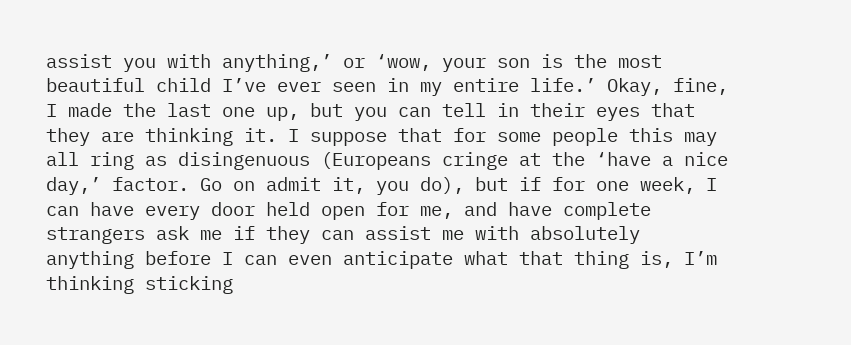assist you with anything,’ or ‘wow, your son is the most beautiful child I’ve ever seen in my entire life.’ Okay, fine, I made the last one up, but you can tell in their eyes that they are thinking it. I suppose that for some people this may all ring as disingenuous (Europeans cringe at the ‘have a nice day,’ factor. Go on admit it, you do), but if for one week, I can have every door held open for me, and have complete strangers ask me if they can assist me with absolutely anything before I can even anticipate what that thing is, I’m thinking sticking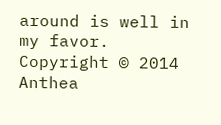around is well in my favor.
Copyright © 2014 Anthea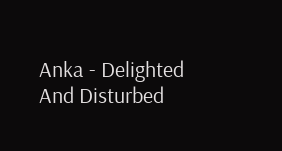Anka - Delighted And Disturbed